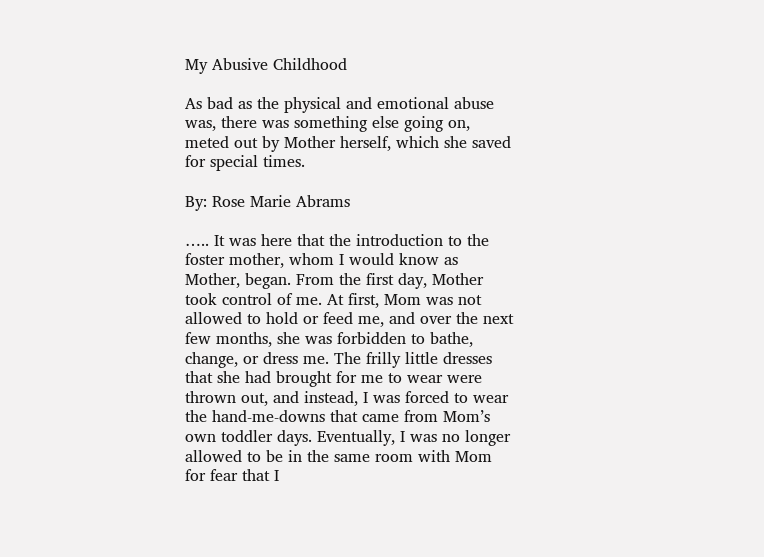My Abusive Childhood

As bad as the physical and emotional abuse was, there was something else going on, meted out by Mother herself, which she saved for special times.

By: Rose Marie Abrams

….. It was here that the introduction to the foster mother, whom I would know as Mother, began. From the first day, Mother took control of me. At first, Mom was not allowed to hold or feed me, and over the next few months, she was forbidden to bathe, change, or dress me. The frilly little dresses that she had brought for me to wear were thrown out, and instead, I was forced to wear the hand-me-downs that came from Mom’s own toddler days. Eventually, I was no longer allowed to be in the same room with Mom for fear that I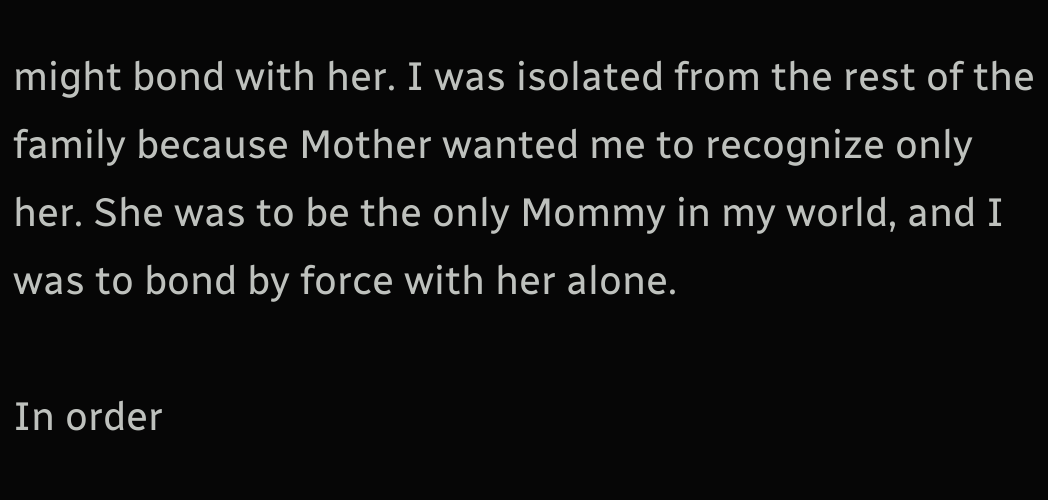might bond with her. I was isolated from the rest of the family because Mother wanted me to recognize only her. She was to be the only Mommy in my world, and I was to bond by force with her alone.

In order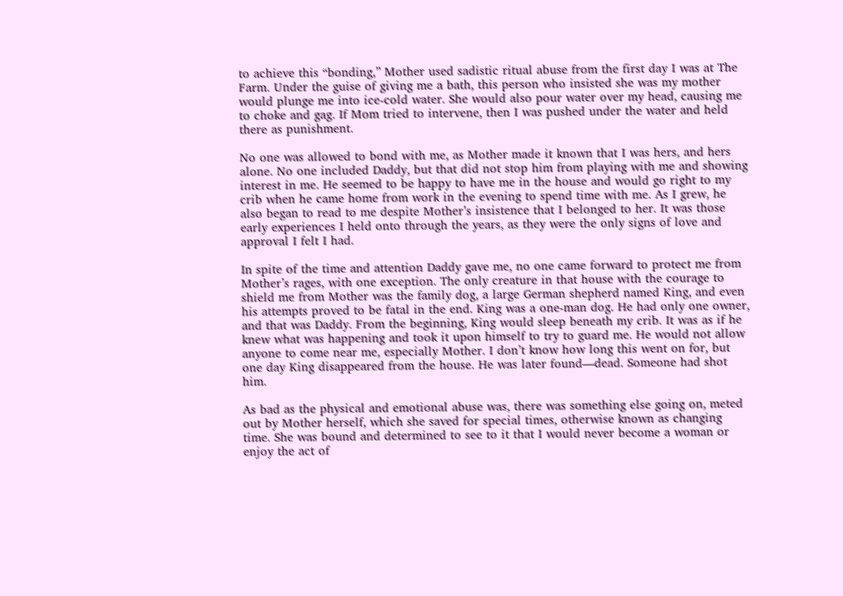to achieve this “bonding,” Mother used sadistic ritual abuse from the first day I was at The Farm. Under the guise of giving me a bath, this person who insisted she was my mother would plunge me into ice-cold water. She would also pour water over my head, causing me to choke and gag. If Mom tried to intervene, then I was pushed under the water and held there as punishment.

No one was allowed to bond with me, as Mother made it known that I was hers, and hers alone. No one included Daddy, but that did not stop him from playing with me and showing interest in me. He seemed to be happy to have me in the house and would go right to my crib when he came home from work in the evening to spend time with me. As I grew, he also began to read to me despite Mother’s insistence that I belonged to her. It was those early experiences I held onto through the years, as they were the only signs of love and approval I felt I had.

In spite of the time and attention Daddy gave me, no one came forward to protect me from Mother’s rages, with one exception. The only creature in that house with the courage to shield me from Mother was the family dog, a large German shepherd named King, and even his attempts proved to be fatal in the end. King was a one-man dog. He had only one owner, and that was Daddy. From the beginning, King would sleep beneath my crib. It was as if he knew what was happening and took it upon himself to try to guard me. He would not allow anyone to come near me, especially Mother. I don’t know how long this went on for, but one day King disappeared from the house. He was later found—dead. Someone had shot him.

As bad as the physical and emotional abuse was, there was something else going on, meted out by Mother herself, which she saved for special times, otherwise known as changing time. She was bound and determined to see to it that I would never become a woman or enjoy the act of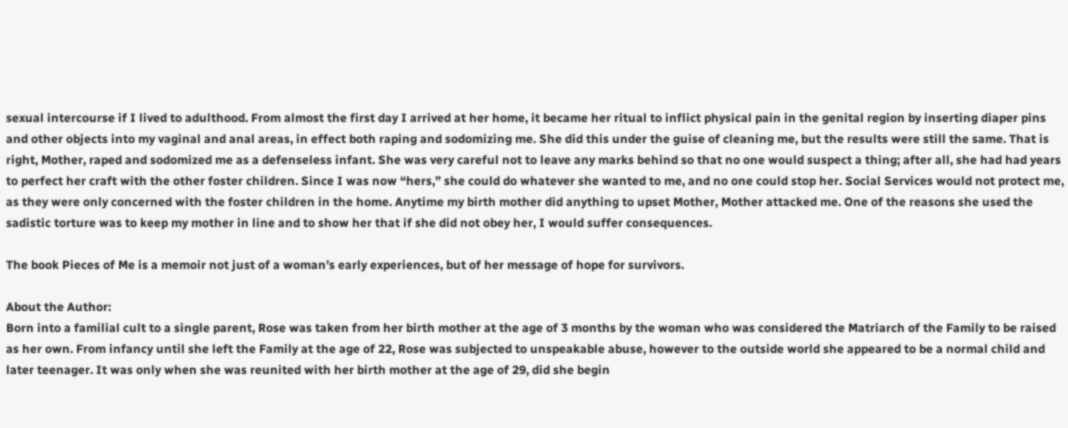sexual intercourse if I lived to adulthood. From almost the first day I arrived at her home, it became her ritual to inflict physical pain in the genital region by inserting diaper pins and other objects into my vaginal and anal areas, in effect both raping and sodomizing me. She did this under the guise of cleaning me, but the results were still the same. That is right, Mother, raped and sodomized me as a defenseless infant. She was very careful not to leave any marks behind so that no one would suspect a thing; after all, she had had years to perfect her craft with the other foster children. Since I was now “hers,” she could do whatever she wanted to me, and no one could stop her. Social Services would not protect me, as they were only concerned with the foster children in the home. Anytime my birth mother did anything to upset Mother, Mother attacked me. One of the reasons she used the sadistic torture was to keep my mother in line and to show her that if she did not obey her, I would suffer consequences.

The book Pieces of Me is a memoir not just of a woman’s early experiences, but of her message of hope for survivors.

About the Author:
Born into a familial cult to a single parent, Rose was taken from her birth mother at the age of 3 months by the woman who was considered the Matriarch of the Family to be raised as her own. From infancy until she left the Family at the age of 22, Rose was subjected to unspeakable abuse, however to the outside world she appeared to be a normal child and later teenager. It was only when she was reunited with her birth mother at the age of 29, did she begin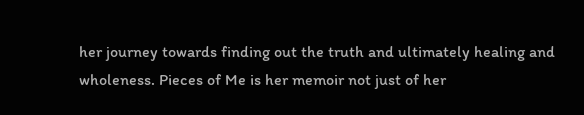her journey towards finding out the truth and ultimately healing and wholeness. Pieces of Me is her memoir not just of her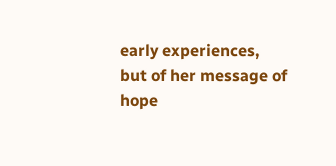early experiences, but of her message of hope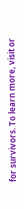for survivors. To learn more, visit or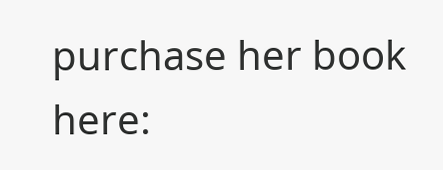purchase her book here: